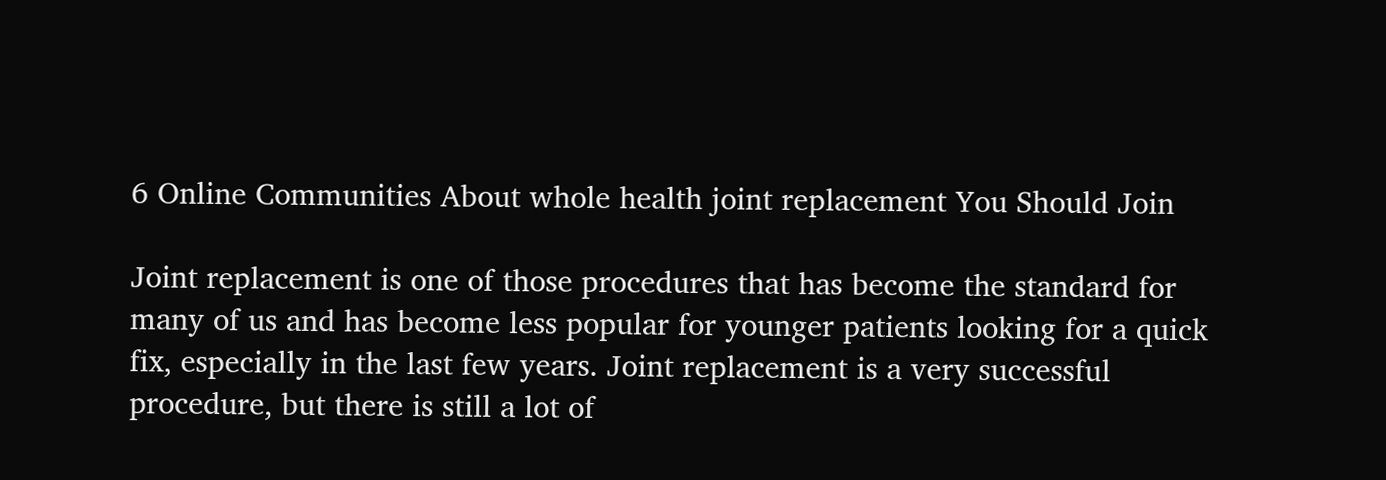6 Online Communities About whole health joint replacement You Should Join

Joint replacement is one of those procedures that has become the standard for many of us and has become less popular for younger patients looking for a quick fix, especially in the last few years. Joint replacement is a very successful procedure, but there is still a lot of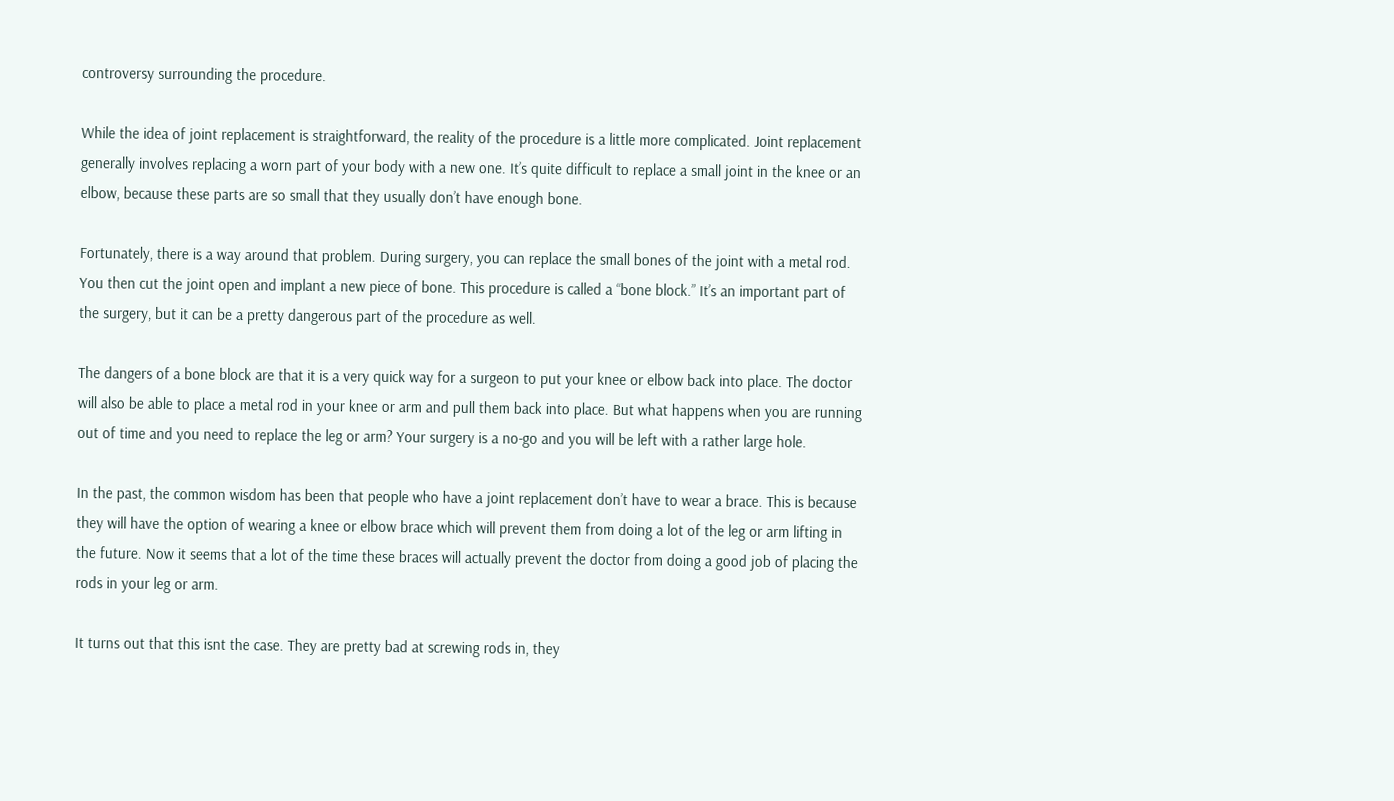controversy surrounding the procedure.

While the idea of joint replacement is straightforward, the reality of the procedure is a little more complicated. Joint replacement generally involves replacing a worn part of your body with a new one. It’s quite difficult to replace a small joint in the knee or an elbow, because these parts are so small that they usually don’t have enough bone.

Fortunately, there is a way around that problem. During surgery, you can replace the small bones of the joint with a metal rod. You then cut the joint open and implant a new piece of bone. This procedure is called a “bone block.” It’s an important part of the surgery, but it can be a pretty dangerous part of the procedure as well.

The dangers of a bone block are that it is a very quick way for a surgeon to put your knee or elbow back into place. The doctor will also be able to place a metal rod in your knee or arm and pull them back into place. But what happens when you are running out of time and you need to replace the leg or arm? Your surgery is a no-go and you will be left with a rather large hole.

In the past, the common wisdom has been that people who have a joint replacement don’t have to wear a brace. This is because they will have the option of wearing a knee or elbow brace which will prevent them from doing a lot of the leg or arm lifting in the future. Now it seems that a lot of the time these braces will actually prevent the doctor from doing a good job of placing the rods in your leg or arm.

It turns out that this isnt the case. They are pretty bad at screwing rods in, they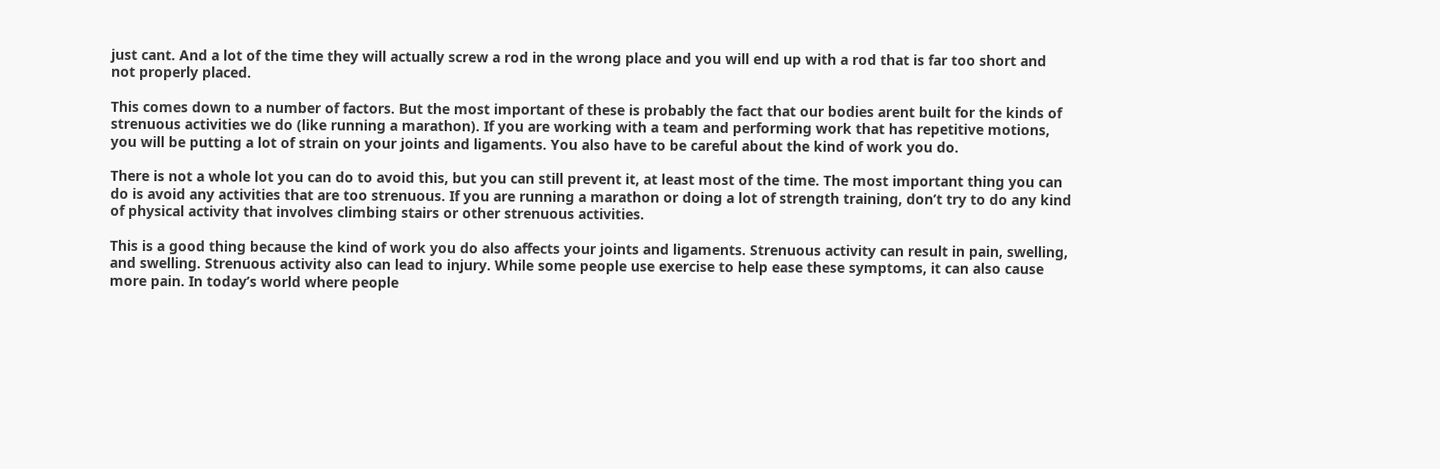just cant. And a lot of the time they will actually screw a rod in the wrong place and you will end up with a rod that is far too short and not properly placed.

This comes down to a number of factors. But the most important of these is probably the fact that our bodies arent built for the kinds of strenuous activities we do (like running a marathon). If you are working with a team and performing work that has repetitive motions, you will be putting a lot of strain on your joints and ligaments. You also have to be careful about the kind of work you do.

There is not a whole lot you can do to avoid this, but you can still prevent it, at least most of the time. The most important thing you can do is avoid any activities that are too strenuous. If you are running a marathon or doing a lot of strength training, don’t try to do any kind of physical activity that involves climbing stairs or other strenuous activities.

This is a good thing because the kind of work you do also affects your joints and ligaments. Strenuous activity can result in pain, swelling, and swelling. Strenuous activity also can lead to injury. While some people use exercise to help ease these symptoms, it can also cause more pain. In today’s world where people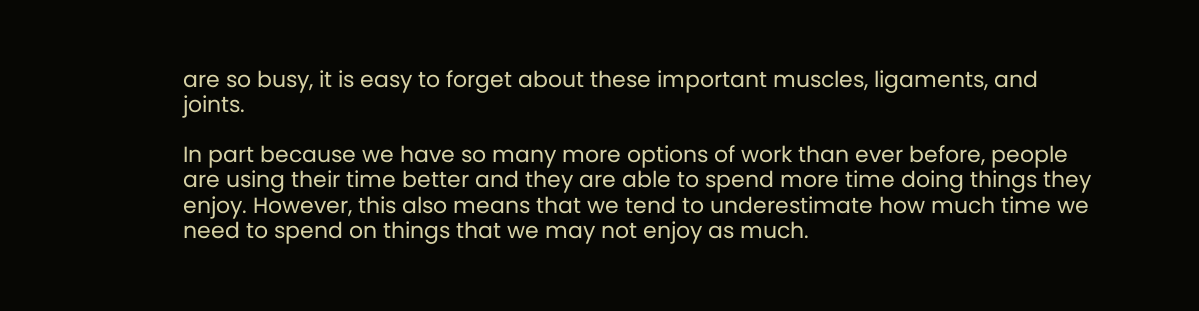are so busy, it is easy to forget about these important muscles, ligaments, and joints.

In part because we have so many more options of work than ever before, people are using their time better and they are able to spend more time doing things they enjoy. However, this also means that we tend to underestimate how much time we need to spend on things that we may not enjoy as much.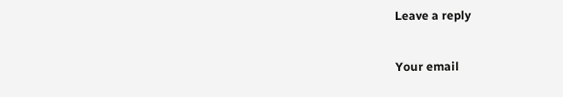Leave a reply

Your email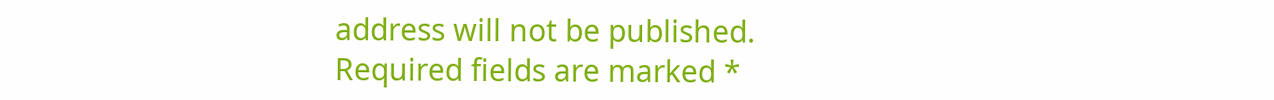address will not be published. Required fields are marked *